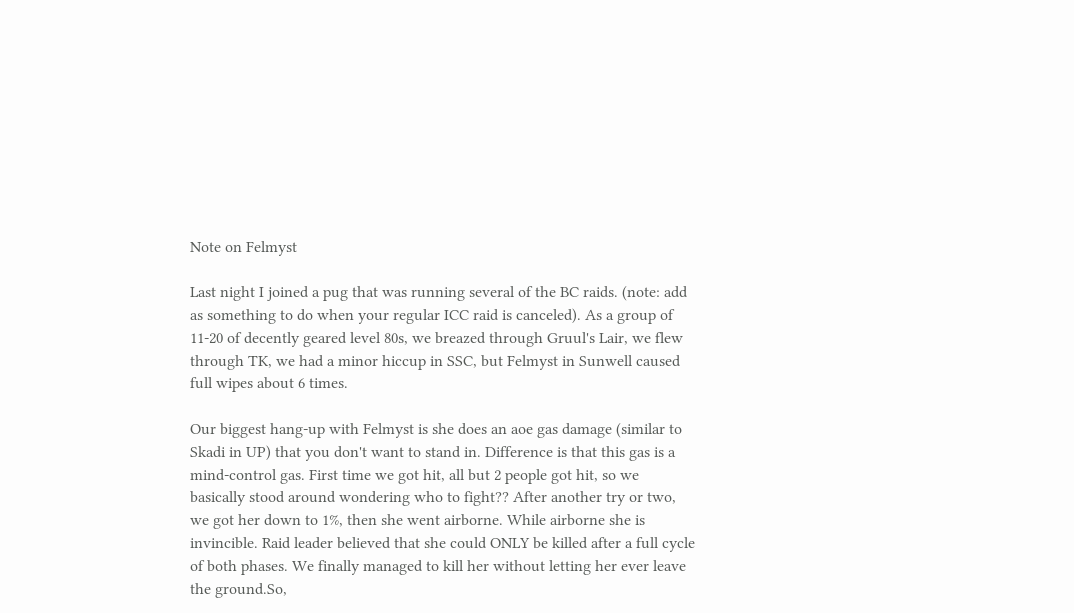Note on Felmyst

Last night I joined a pug that was running several of the BC raids. (note: add as something to do when your regular ICC raid is canceled). As a group of 11-20 of decently geared level 80s, we breazed through Gruul's Lair, we flew through TK, we had a minor hiccup in SSC, but Felmyst in Sunwell caused full wipes about 6 times.

Our biggest hang-up with Felmyst is she does an aoe gas damage (similar to Skadi in UP) that you don't want to stand in. Difference is that this gas is a mind-control gas. First time we got hit, all but 2 people got hit, so we basically stood around wondering who to fight?? After another try or two, we got her down to 1%, then she went airborne. While airborne she is invincible. Raid leader believed that she could ONLY be killed after a full cycle of both phases. We finally managed to kill her without letting her ever leave the ground.So,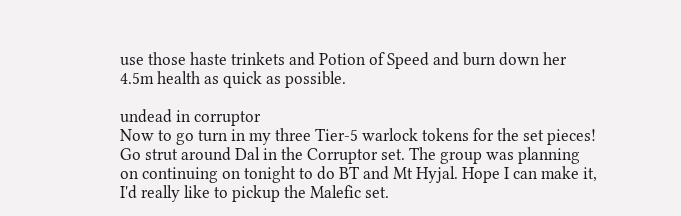use those haste trinkets and Potion of Speed and burn down her 4.5m health as quick as possible.

undead in corruptor
Now to go turn in my three Tier-5 warlock tokens for the set pieces! Go strut around Dal in the Corruptor set. The group was planning on continuing on tonight to do BT and Mt Hyjal. Hope I can make it, I'd really like to pickup the Malefic set.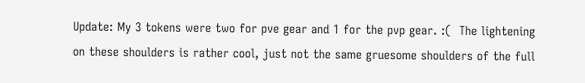Update: My 3 tokens were two for pve gear and 1 for the pvp gear. :(  The lightening on these shoulders is rather cool, just not the same gruesome shoulders of the full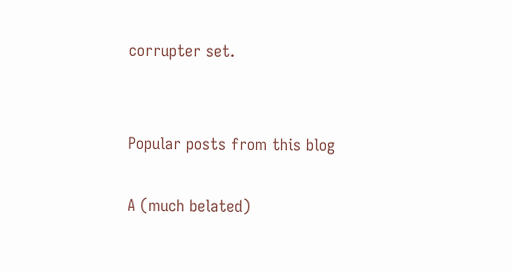corrupter set.


Popular posts from this blog

A (much belated)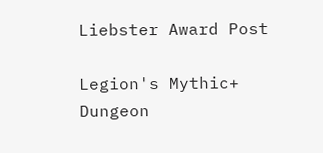Liebster Award Post

Legion's Mythic+ Dungeon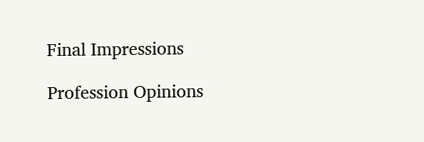Final Impressions

Profession Opinions